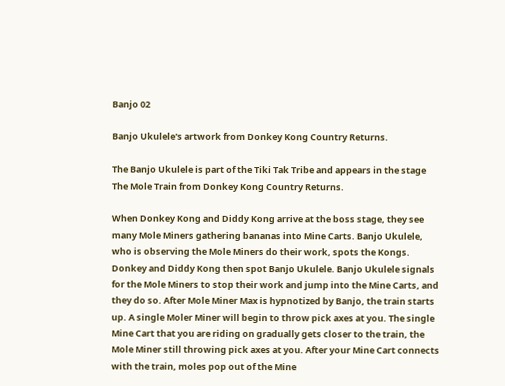Banjo 02

Banjo Ukulele's artwork from Donkey Kong Country Returns.

The Banjo Ukulele is part of the Tiki Tak Tribe and appears in the stage The Mole Train from Donkey Kong Country Returns.

When Donkey Kong and Diddy Kong arrive at the boss stage, they see many Mole Miners gathering bananas into Mine Carts. Banjo Ukulele, who is observing the Mole Miners do their work, spots the Kongs. Donkey and Diddy Kong then spot Banjo Ukulele. Banjo Ukulele signals for the Mole Miners to stop their work and jump into the Mine Carts, and they do so. After Mole Miner Max is hypnotized by Banjo, the train starts up. A single Moler Miner will begin to throw pick axes at you. The single Mine Cart that you are riding on gradually gets closer to the train, the Mole Miner still throwing pick axes at you. After your Mine Cart connects with the train, moles pop out of the Mine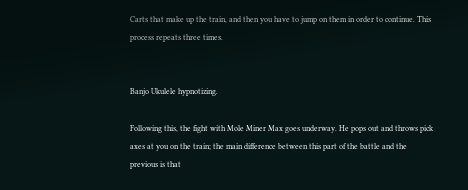Carts that make up the train, and then you have to jump on them in order to continue. This process repeats three times.


Banjo Ukulele hypnotizing.

Following this, the fight with Mole Miner Max goes underway. He pops out and throws pick axes at you on the train; the main difference between this part of the battle and the previous is that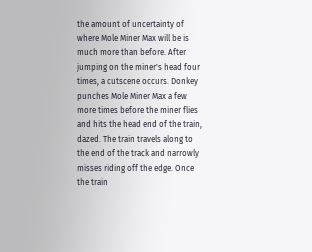the amount of uncertainty of where Mole Miner Max will be is much more than before. After jumping on the miner's head four times, a cutscene occurs. Donkey punches Mole Miner Max a few more times before the miner flies and hits the head end of the train, dazed. The train travels along to the end of the track and narrowly misses riding off the edge. Once the train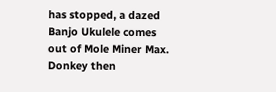has stopped, a dazed Banjo Ukulele comes out of Mole Miner Max. Donkey then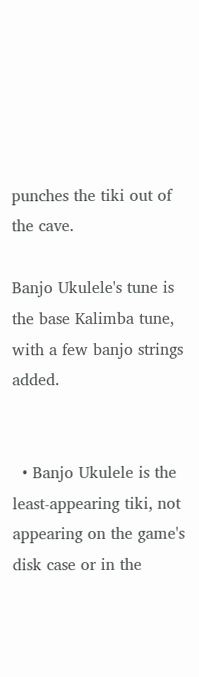punches the tiki out of the cave.

Banjo Ukulele's tune is the base Kalimba tune, with a few banjo strings added.


  • Banjo Ukulele is the least-appearing tiki, not appearing on the game's disk case or in the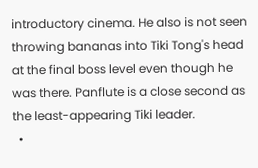introductory cinema. He also is not seen throwing bananas into Tiki Tong's head at the final boss level even though he was there. Panflute is a close second as the least-appearing Tiki leader.
  •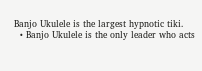Banjo Ukulele is the largest hypnotic tiki.
  • Banjo Ukulele is the only leader who acts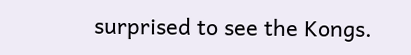surprised to see the Kongs.